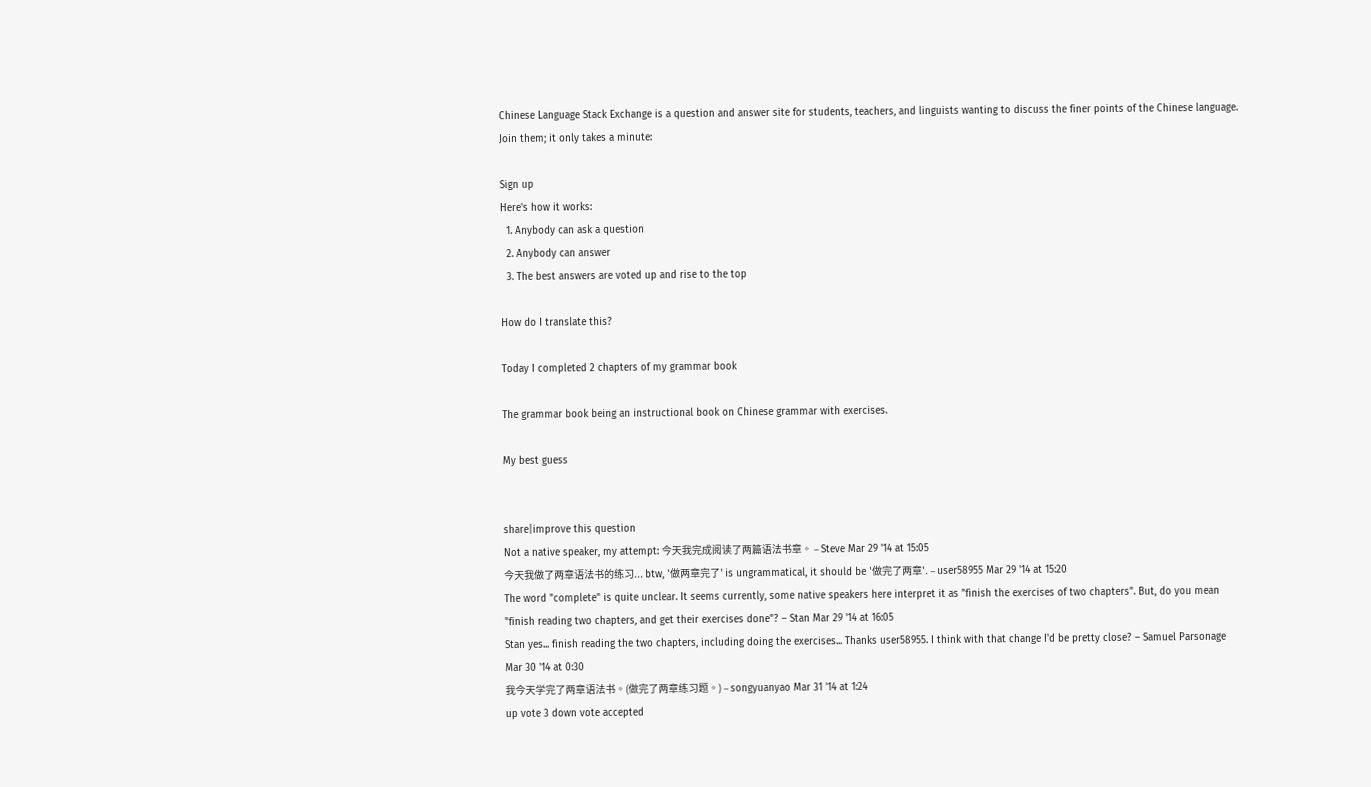Chinese Language Stack Exchange is a question and answer site for students, teachers, and linguists wanting to discuss the finer points of the Chinese language. Join them; it only takes a minute:

Sign up
Here's how it works:
  1. Anybody can ask a question
  2. Anybody can answer
  3. The best answers are voted up and rise to the top

How do I translate this?

Today I completed 2 chapters of my grammar book

The grammar book being an instructional book on Chinese grammar with exercises.

My best guess


share|improve this question
Not a native speaker, my attempt: 今天我完成阅读了两篇语法书章。 – Steve Mar 29 '14 at 15:05
今天我做了两章语法书的练习... btw, '做两章完了' is ungrammatical, it should be '做完了两章'. – user58955 Mar 29 '14 at 15:20
The word "complete" is quite unclear. It seems currently, some native speakers here interpret it as "finish the exercises of two chapters". But, do you mean "finish reading two chapters, and get their exercises done"? – Stan Mar 29 '14 at 16:05
Stan yes... finish reading the two chapters, including doing the exercises... Thanks user58955. I think with that change I'd be pretty close? – Samuel Parsonage Mar 30 '14 at 0:30
我今天学完了两章语法书。(做完了两章练习题。) – songyuanyao Mar 31 '14 at 1:24
up vote 3 down vote accepted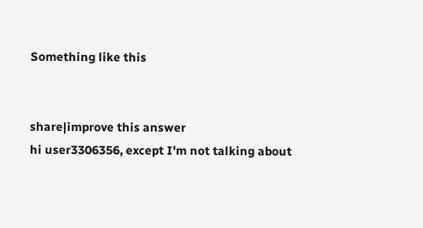Something like this


share|improve this answer
hi user3306356, except I'm not talking about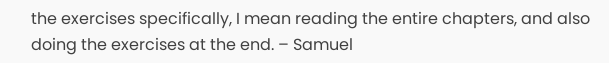the exercises specifically, I mean reading the entire chapters, and also doing the exercises at the end. – Samuel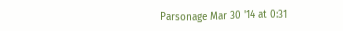Parsonage Mar 30 '14 at 0:31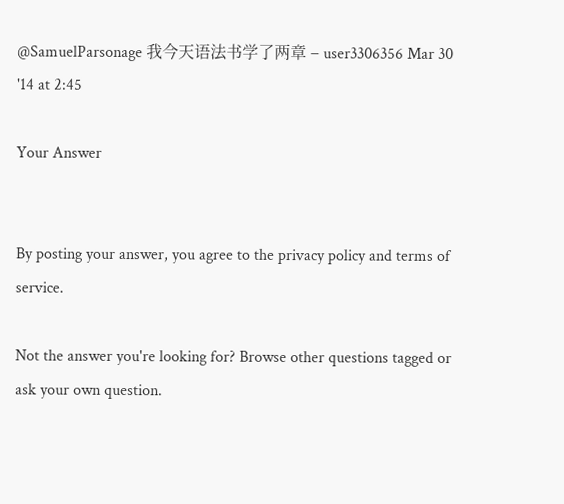@SamuelParsonage 我今天语法书学了两章 – user3306356 Mar 30 '14 at 2:45

Your Answer


By posting your answer, you agree to the privacy policy and terms of service.

Not the answer you're looking for? Browse other questions tagged or ask your own question.